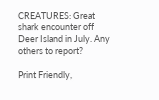CREATURES: Great shark encounter off Deer Island in July. Any others to report?

Print Friendly,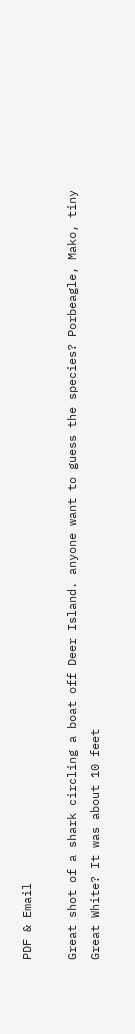PDF & Email

Great shot of a shark circling a boat off Deer Island. anyone want to guess the species? Porbeagle, Mako, tiny Great White? It was about 10 feet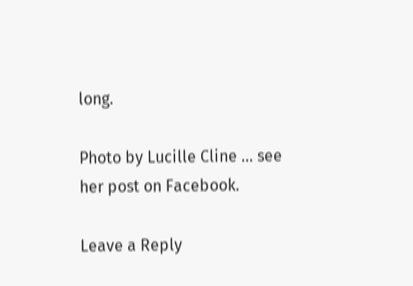long.

Photo by Lucille Cline … see her post on Facebook.

Leave a Reply